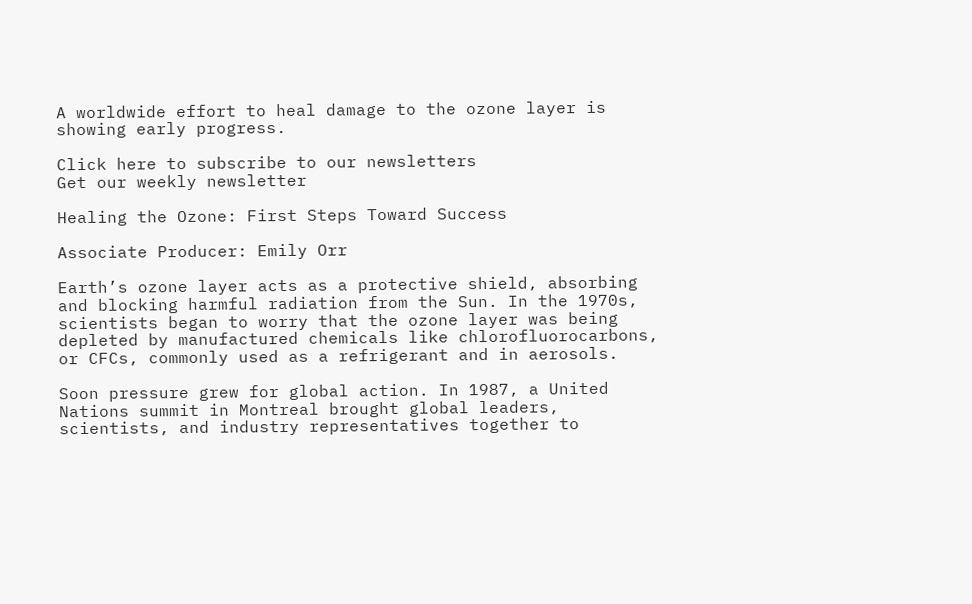A worldwide effort to heal damage to the ozone layer is showing early progress.

Click here to subscribe to our newsletters
Get our weekly newsletter

Healing the Ozone: First Steps Toward Success

Associate Producer: Emily Orr

Earth’s ozone layer acts as a protective shield, absorbing and blocking harmful radiation from the Sun. In the 1970s, scientists began to worry that the ozone layer was being depleted by manufactured chemicals like chlorofluorocarbons, or CFCs, commonly used as a refrigerant and in aerosols.

Soon pressure grew for global action. In 1987, a United Nations summit in Montreal brought global leaders, scientists, and industry representatives together to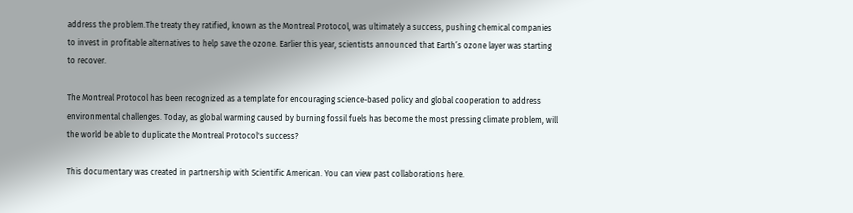address the problem.The treaty they ratified, known as the Montreal Protocol, was ultimately a success, pushing chemical companies to invest in profitable alternatives to help save the ozone. Earlier this year, scientists announced that Earth’s ozone layer was starting to recover.

The Montreal Protocol has been recognized as a template for encouraging science-based policy and global cooperation to address environmental challenges. Today, as global warming caused by burning fossil fuels has become the most pressing climate problem, will the world be able to duplicate the Montreal Protocol's success?

This documentary was created in partnership with Scientific American. You can view past collaborations here.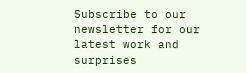Subscribe to our newsletter for our latest work and surprises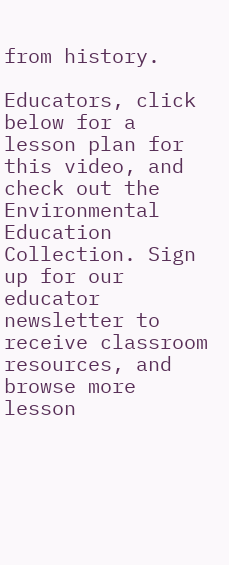from history.

Educators, click below for a lesson plan for this video, and check out the Environmental Education Collection. Sign up for our educator newsletter to receive classroom resources, and browse more lesson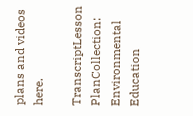plans and videos here.

TranscriptLesson PlanCollection: Environmental Education